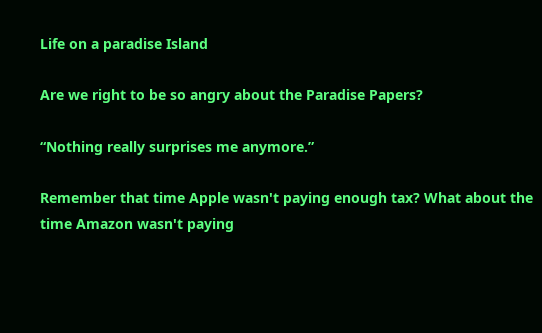Life on a paradise Island

Are we right to be so angry about the Paradise Papers?

“Nothing really surprises me anymore.”

Remember that time Apple wasn't paying enough tax? What about the time Amazon wasn't paying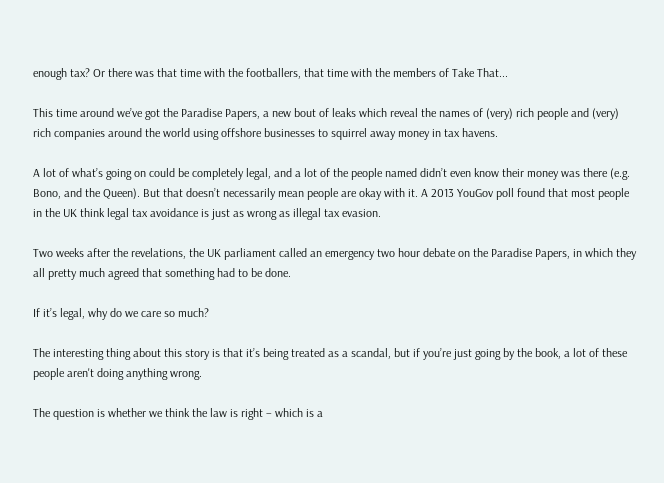enough tax? Or there was that time with the footballers, that time with the members of Take That...

This time around we’ve got the Paradise Papers, a new bout of leaks which reveal the names of (very) rich people and (very) rich companies around the world using offshore businesses to squirrel away money in tax havens.

A lot of what’s going on could be completely legal, and a lot of the people named didn’t even know their money was there (e.g. Bono, and the Queen). But that doesn’t necessarily mean people are okay with it. A 2013 YouGov poll found that most people in the UK think legal tax avoidance is just as wrong as illegal tax evasion.

Two weeks after the revelations, the UK parliament called an emergency two hour debate on the Paradise Papers, in which they all pretty much agreed that something had to be done.

If it’s legal, why do we care so much?

The interesting thing about this story is that it’s being treated as a scandal, but if you’re just going by the book, a lot of these people aren't doing anything wrong.

The question is whether we think the law is right – which is a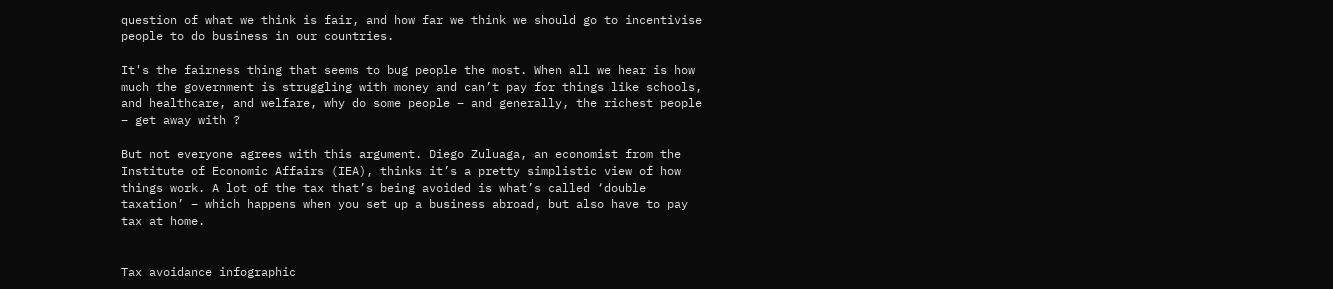question of what we think is fair, and how far we think we should go to incentivise people to do business in our countries.

It's the fairness thing that seems to bug people the most. When all we hear is how much the government is struggling with money and can’t pay for things like schools, and healthcare, and welfare, why do some people – and generally, the richest people – get away with ?

But not everyone agrees with this argument. Diego Zuluaga, an economist from the Institute of Economic Affairs (IEA), thinks it’s a pretty simplistic view of how things work. A lot of the tax that’s being avoided is what’s called ‘double taxation’ – which happens when you set up a business abroad, but also have to pay tax at home.


Tax avoidance infographic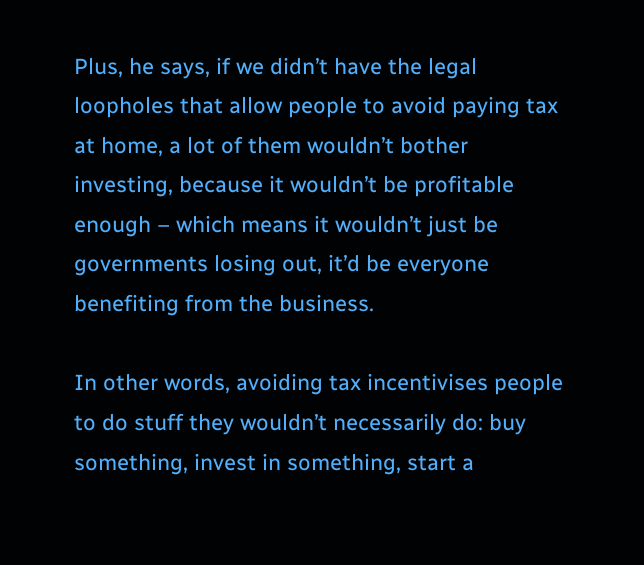Plus, he says, if we didn’t have the legal loopholes that allow people to avoid paying tax at home, a lot of them wouldn’t bother investing, because it wouldn’t be profitable enough – which means it wouldn’t just be governments losing out, it’d be everyone benefiting from the business.

In other words, avoiding tax incentivises people to do stuff they wouldn’t necessarily do: buy something, invest in something, start a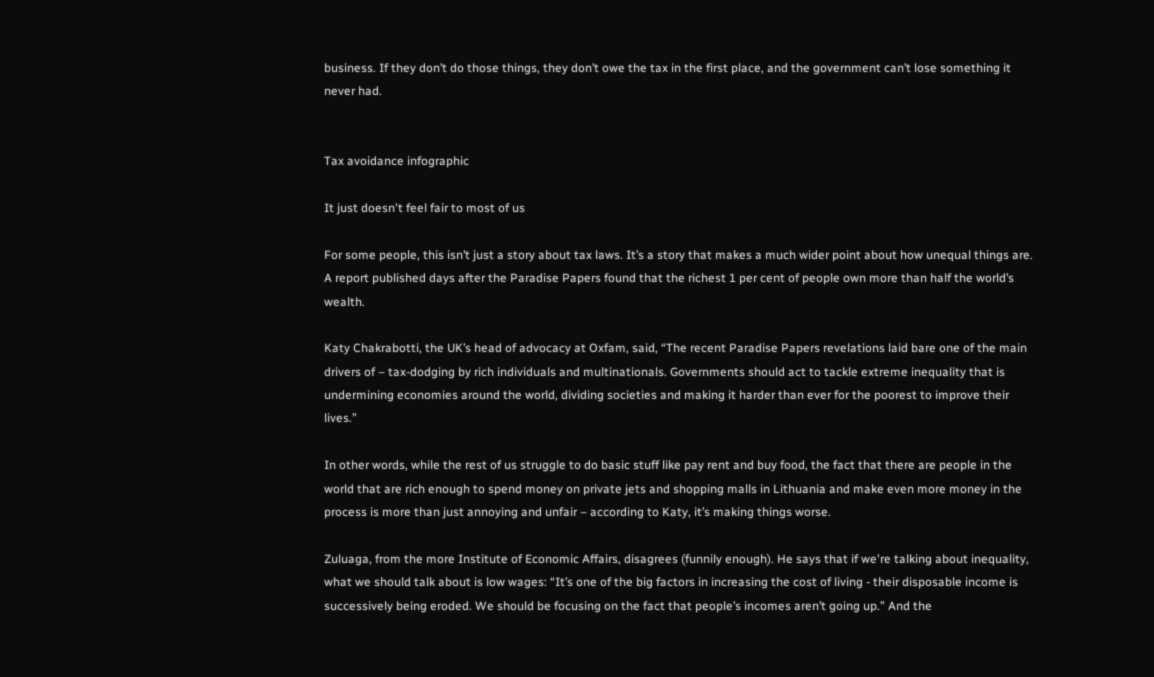business. If they don’t do those things, they don’t owe the tax in the first place, and the government can’t lose something it never had.


Tax avoidance infographic

It just doesn't feel fair to most of us

For some people, this isn’t just a story about tax laws. It’s a story that makes a much wider point about how unequal things are. A report published days after the Paradise Papers found that the richest 1 per cent of people own more than half the world’s wealth.

Katy Chakrabotti, the UK’s head of advocacy at Oxfam, said, “The recent Paradise Papers revelations laid bare one of the main drivers of – tax-dodging by rich individuals and multinationals. Governments should act to tackle extreme inequality that is undermining economies around the world, dividing societies and making it harder than ever for the poorest to improve their lives.”

In other words, while the rest of us struggle to do basic stuff like pay rent and buy food, the fact that there are people in the world that are rich enough to spend money on private jets and shopping malls in Lithuania and make even more money in the process is more than just annoying and unfair – according to Katy, it’s making things worse.

Zuluaga, from the more Institute of Economic Affairs, disagrees (funnily enough). He says that if we're talking about inequality, what we should talk about is low wages: “It’s one of the big factors in increasing the cost of living - their disposable income is successively being eroded. We should be focusing on the fact that people’s incomes aren’t going up.” And the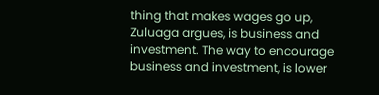thing that makes wages go up, Zuluaga argues, is business and investment. The way to encourage business and investment, is lower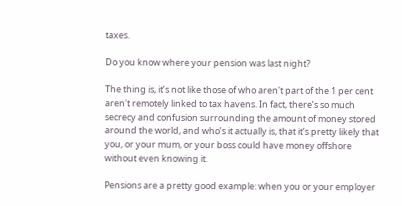taxes.

Do you know where your pension was last night?

The thing is, it’s not like those of who aren't part of the 1 per cent aren't remotely linked to tax havens. In fact, there’s so much secrecy and confusion surrounding the amount of money stored around the world, and who’s it actually is, that it’s pretty likely that you, or your mum, or your boss could have money offshore without even knowing it.

Pensions are a pretty good example: when you or your employer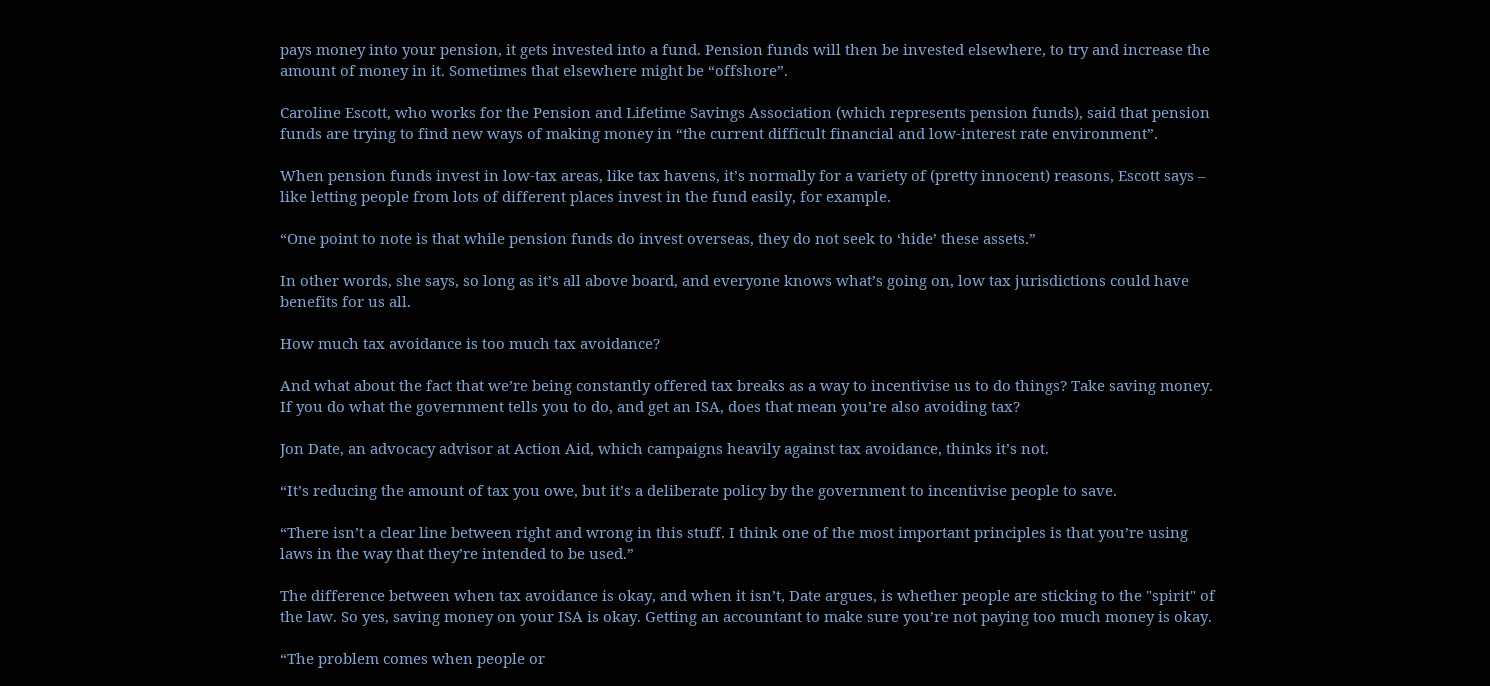pays money into your pension, it gets invested into a fund. Pension funds will then be invested elsewhere, to try and increase the amount of money in it. Sometimes that elsewhere might be “offshore”.

Caroline Escott, who works for the Pension and Lifetime Savings Association (which represents pension funds), said that pension funds are trying to find new ways of making money in “the current difficult financial and low-interest rate environment”.

When pension funds invest in low-tax areas, like tax havens, it’s normally for a variety of (pretty innocent) reasons, Escott says – like letting people from lots of different places invest in the fund easily, for example.

“One point to note is that while pension funds do invest overseas, they do not seek to ‘hide’ these assets.”

In other words, she says, so long as it’s all above board, and everyone knows what’s going on, low tax jurisdictions could have benefits for us all.

How much tax avoidance is too much tax avoidance?

And what about the fact that we’re being constantly offered tax breaks as a way to incentivise us to do things? Take saving money. If you do what the government tells you to do, and get an ISA, does that mean you’re also avoiding tax?

Jon Date, an advocacy advisor at Action Aid, which campaigns heavily against tax avoidance, thinks it’s not.

“It’s reducing the amount of tax you owe, but it’s a deliberate policy by the government to incentivise people to save.

“There isn’t a clear line between right and wrong in this stuff. I think one of the most important principles is that you’re using laws in the way that they’re intended to be used.”

The difference between when tax avoidance is okay, and when it isn’t, Date argues, is whether people are sticking to the "spirit" of the law. So yes, saving money on your ISA is okay. Getting an accountant to make sure you’re not paying too much money is okay.

“The problem comes when people or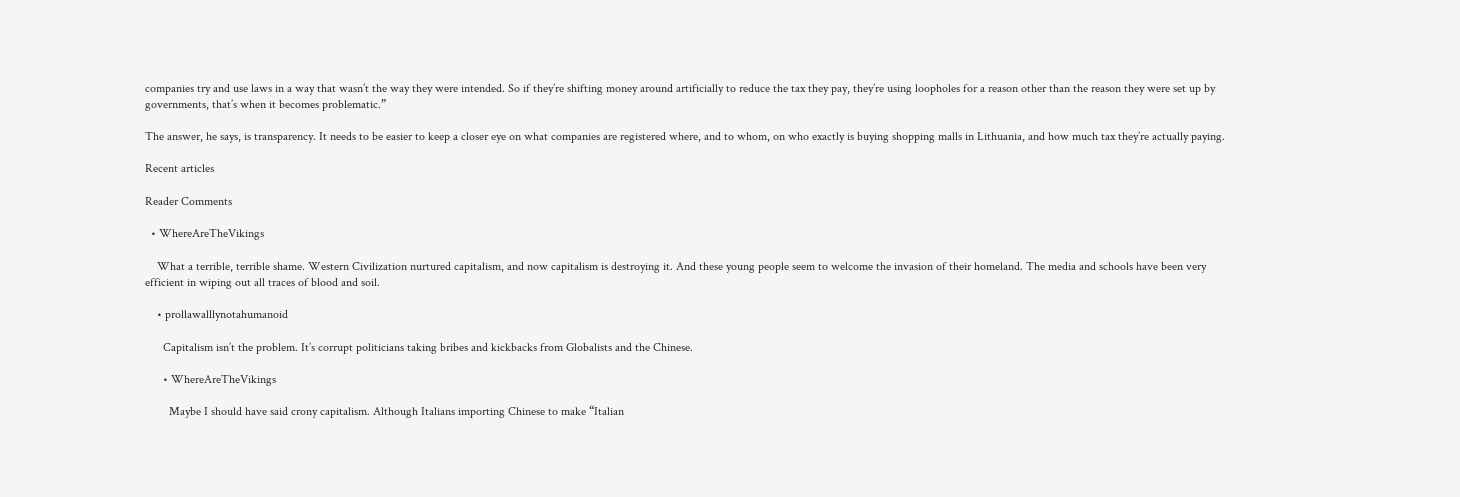companies try and use laws in a way that wasn’t the way they were intended. So if they’re shifting money around artificially to reduce the tax they pay, they’re using loopholes for a reason other than the reason they were set up by governments, that’s when it becomes problematic.”

The answer, he says, is transparency. It needs to be easier to keep a closer eye on what companies are registered where, and to whom, on who exactly is buying shopping malls in Lithuania, and how much tax they’re actually paying.

Recent articles

Reader Comments

  • WhereAreTheVikings

    What a terrible, terrible shame. Western Civilization nurtured capitalism, and now capitalism is destroying it. And these young people seem to welcome the invasion of their homeland. The media and schools have been very efficient in wiping out all traces of blood and soil.

    • prollawalllynotahumanoid

      Capitalism isn’t the problem. It’s corrupt politicians taking bribes and kickbacks from Globalists and the Chinese.

      • WhereAreTheVikings

        Maybe I should have said crony capitalism. Although Italians importing Chinese to make “Italian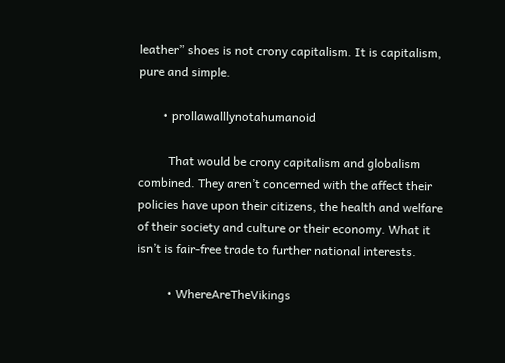leather” shoes is not crony capitalism. It is capitalism, pure and simple.

        • prollawalllynotahumanoid

          That would be crony capitalism and globalism combined. They aren’t concerned with the affect their policies have upon their citizens, the health and welfare of their society and culture or their economy. What it isn’t is fair-free trade to further national interests.

          • WhereAreTheVikings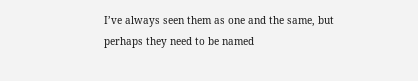I’ve always seen them as one and the same, but perhaps they need to be named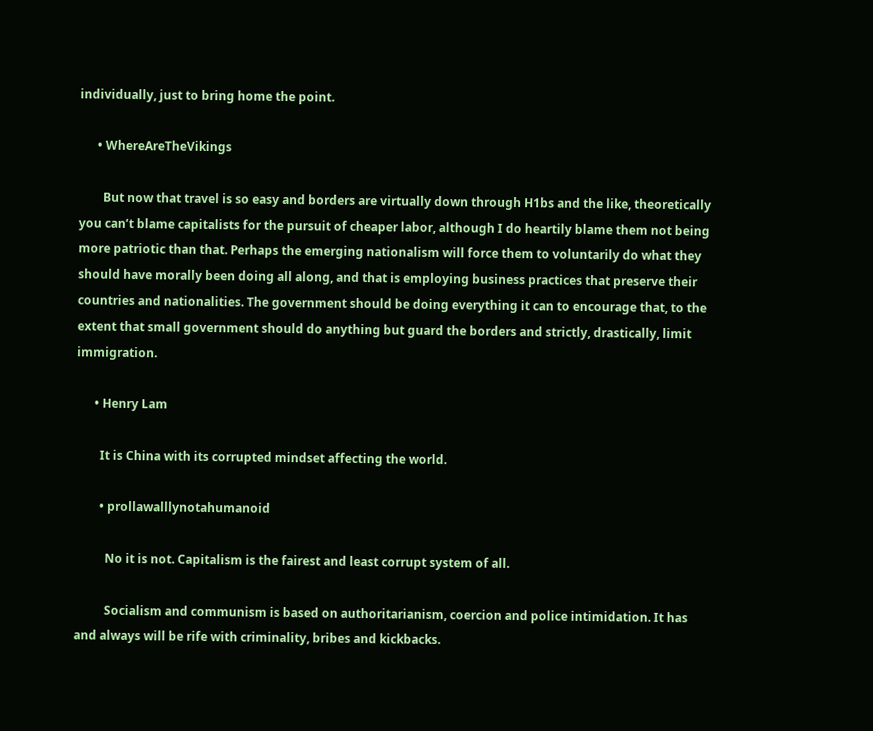individually, just to bring home the point.

      • WhereAreTheVikings

        But now that travel is so easy and borders are virtually down through H1bs and the like, theoretically you can’t blame capitalists for the pursuit of cheaper labor, although I do heartily blame them not being more patriotic than that. Perhaps the emerging nationalism will force them to voluntarily do what they should have morally been doing all along, and that is employing business practices that preserve their countries and nationalities. The government should be doing everything it can to encourage that, to the extent that small government should do anything but guard the borders and strictly, drastically, limit immigration.

      • Henry Lam

        It is China with its corrupted mindset affecting the world.

        • prollawalllynotahumanoid

          No it is not. Capitalism is the fairest and least corrupt system of all.

          Socialism and communism is based on authoritarianism, coercion and police intimidation. It has and always will be rife with criminality, bribes and kickbacks.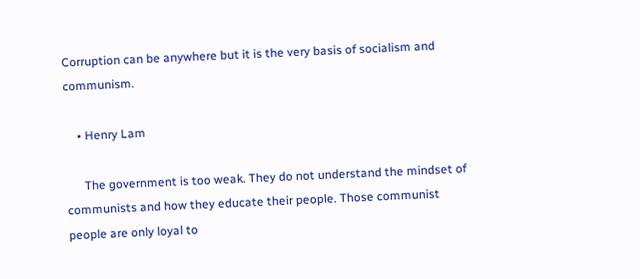Corruption can be anywhere but it is the very basis of socialism and communism.

    • Henry Lam

      The government is too weak. They do not understand the mindset of communists and how they educate their people. Those communist people are only loyal to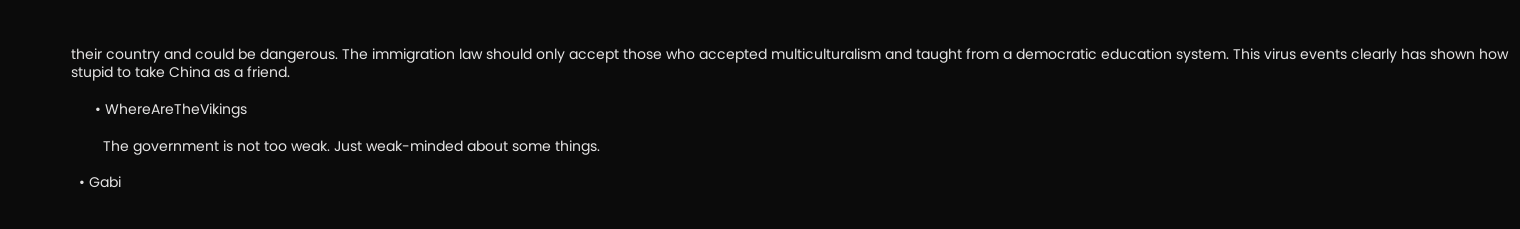their country and could be dangerous. The immigration law should only accept those who accepted multiculturalism and taught from a democratic education system. This virus events clearly has shown how stupid to take China as a friend.

      • WhereAreTheVikings

        The government is not too weak. Just weak-minded about some things.

  • Gabi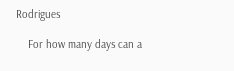Rodrigues

    For how many days can a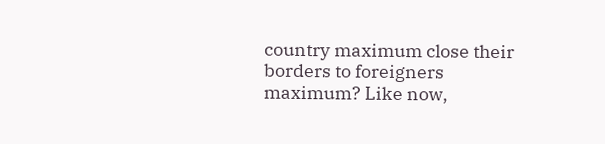country maximum close their borders to foreigners maximum? Like now,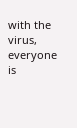with the virus, everyone is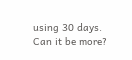using 30 days. Can it be more?